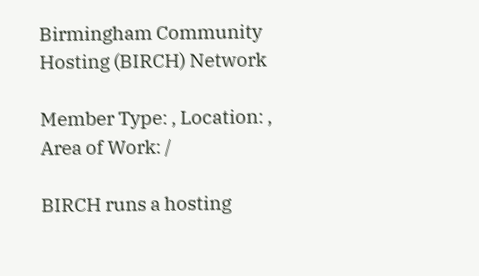Birmingham Community Hosting (BIRCH) Network

Member Type: , Location: , Area of Work: /

BIRCH runs a hosting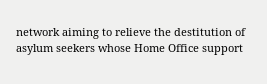network aiming to relieve the destitution of asylum seekers whose Home Office support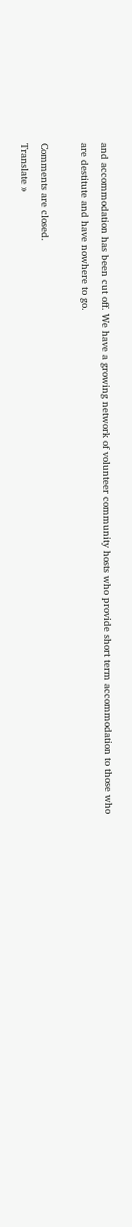and accommodation has been cut off. We have a growing network of volunteer community hosts who provide short term accommodation to those who are destitute and have nowhere to go.

Comments are closed.
Translate »